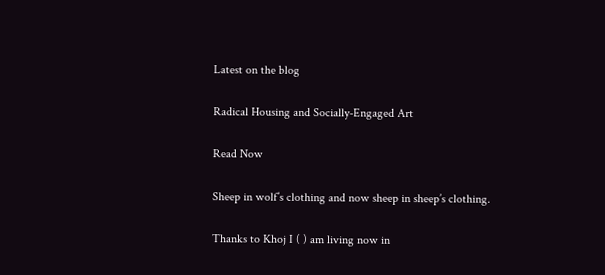Latest on the blog

Radical Housing and Socially-Engaged Art

Read Now

Sheep in wolf’s clothing and now sheep in sheep’s clothing.

Thanks to Khoj I ( ) am living now in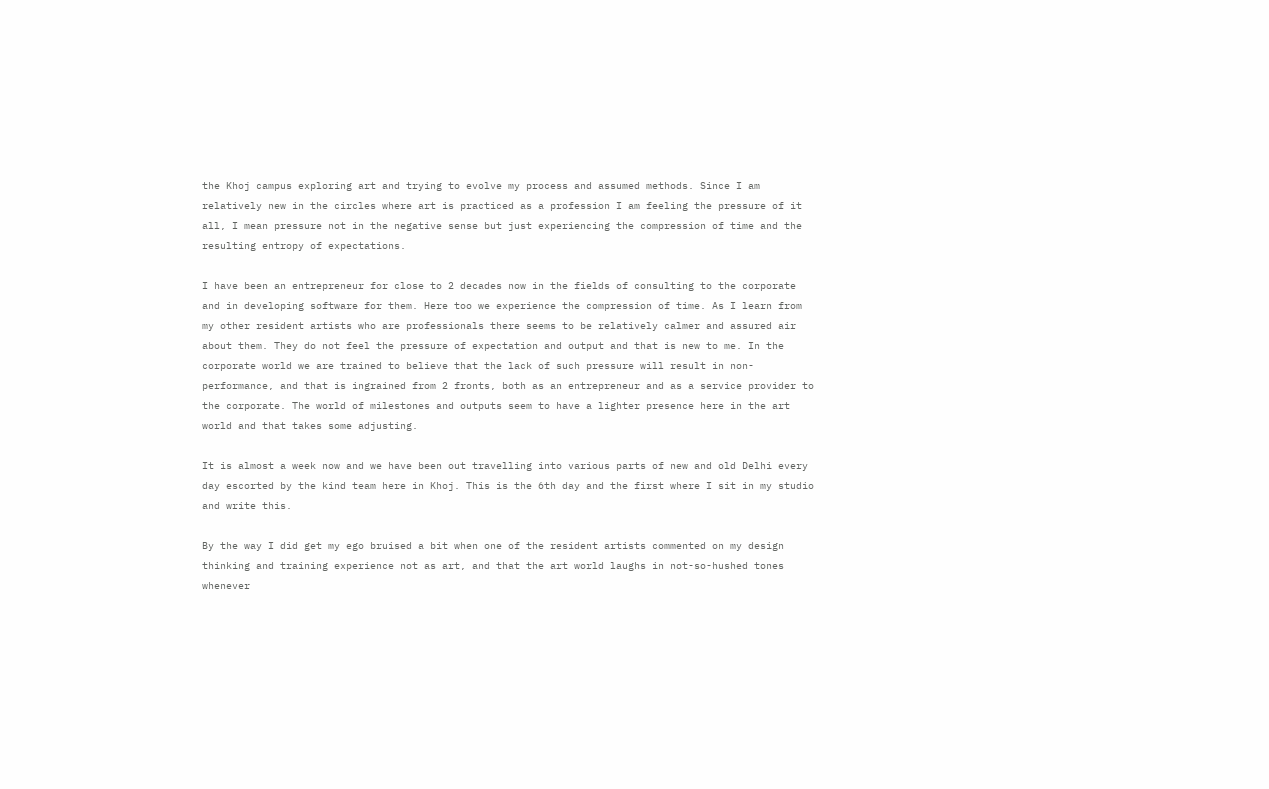the Khoj campus exploring art and trying to evolve my process and assumed methods. Since I am relatively new in the circles where art is practiced as a profession I am feeling the pressure of it all, I mean pressure not in the negative sense but just experiencing the compression of time and the resulting entropy of expectations.

I have been an entrepreneur for close to 2 decades now in the fields of consulting to the corporate and in developing software for them. Here too we experience the compression of time. As I learn from my other resident artists who are professionals there seems to be relatively calmer and assured air about them. They do not feel the pressure of expectation and output and that is new to me. In the corporate world we are trained to believe that the lack of such pressure will result in non-performance, and that is ingrained from 2 fronts, both as an entrepreneur and as a service provider to the corporate. The world of milestones and outputs seem to have a lighter presence here in the art world and that takes some adjusting.

It is almost a week now and we have been out travelling into various parts of new and old Delhi every day escorted by the kind team here in Khoj. This is the 6th day and the first where I sit in my studio and write this.

By the way I did get my ego bruised a bit when one of the resident artists commented on my design thinking and training experience not as art, and that the art world laughs in not-so-hushed tones whenever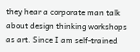they hear a corporate man talk about design thinking workshops as art. Since I am self-trained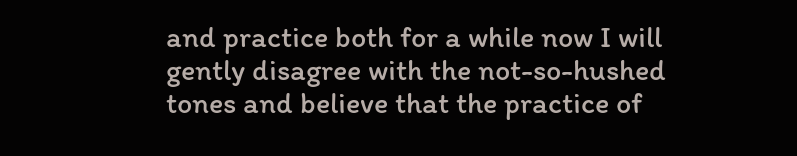and practice both for a while now I will gently disagree with the not-so-hushed tones and believe that the practice of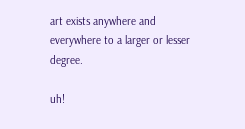art exists anywhere and everywhere to a larger or lesser degree.

uh!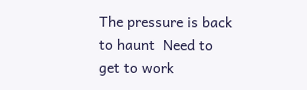The pressure is back to haunt  Need to get to work